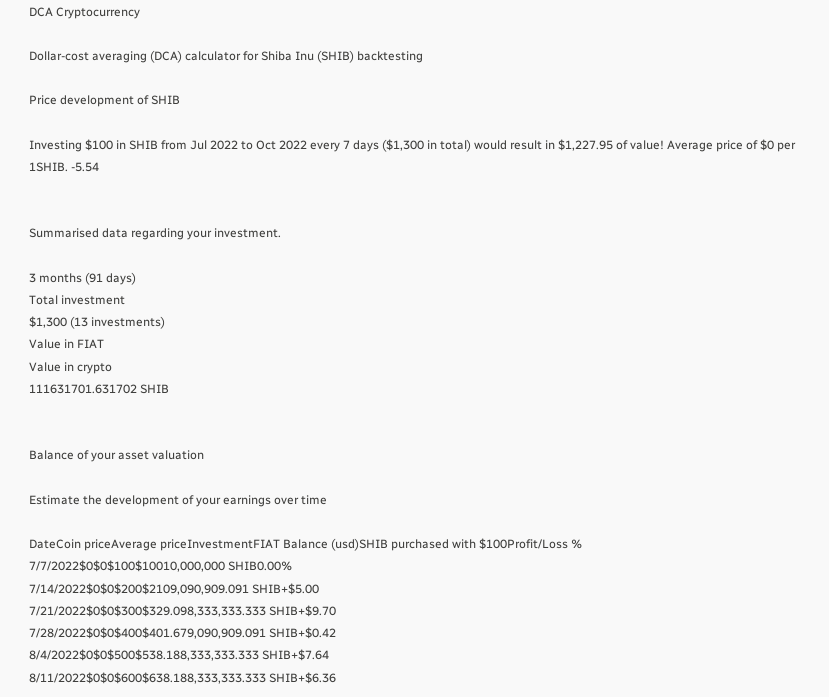DCA Cryptocurrency

Dollar-cost averaging (DCA) calculator for Shiba Inu (SHIB) backtesting

Price development of SHIB

Investing $100 in SHIB from Jul 2022 to Oct 2022 every 7 days ($1,300 in total) would result in $1,227.95 of value! Average price of $0 per 1SHIB. -5.54


Summarised data regarding your investment.

3 months (91 days)
Total investment
$1,300 (13 investments)
Value in FIAT
Value in crypto
111631701.631702 SHIB


Balance of your asset valuation

Estimate the development of your earnings over time

DateCoin priceAverage priceInvestmentFIAT Balance (usd)SHIB purchased with $100Profit/Loss %
7/7/2022$0$0$100$10010,000,000 SHIB0.00%
7/14/2022$0$0$200$2109,090,909.091 SHIB+$5.00
7/21/2022$0$0$300$329.098,333,333.333 SHIB+$9.70
7/28/2022$0$0$400$401.679,090,909.091 SHIB+$0.42
8/4/2022$0$0$500$538.188,333,333.333 SHIB+$7.64
8/11/2022$0$0$600$638.188,333,333.333 SHIB+$6.36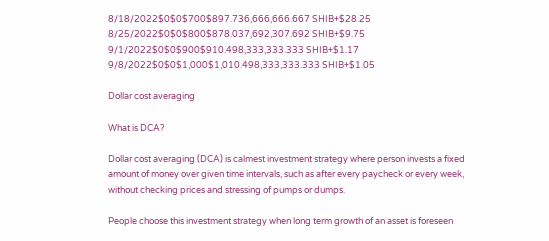8/18/2022$0$0$700$897.736,666,666.667 SHIB+$28.25
8/25/2022$0$0$800$878.037,692,307.692 SHIB+$9.75
9/1/2022$0$0$900$910.498,333,333.333 SHIB+$1.17
9/8/2022$0$0$1,000$1,010.498,333,333.333 SHIB+$1.05

Dollar cost averaging

What is DCA?

Dollar cost averaging (DCA) is calmest investment strategy where person invests a fixed amount of money over given time intervals, such as after every paycheck or every week, without checking prices and stressing of pumps or dumps.

People choose this investment strategy when long term growth of an asset is foreseen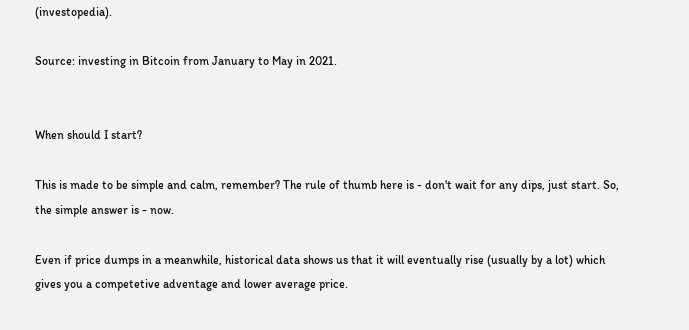(investopedia).

Source: investing in Bitcoin from January to May in 2021.


When should I start?

This is made to be simple and calm, remember? The rule of thumb here is - don't wait for any dips, just start. So, the simple answer is - now.

Even if price dumps in a meanwhile, historical data shows us that it will eventually rise (usually by a lot) which gives you a competetive adventage and lower average price.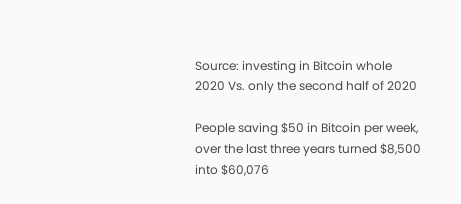Source: investing in Bitcoin whole 2020 Vs. only the second half of 2020

People saving $50 in Bitcoin per week, over the last three years turned $8,500 into $60,076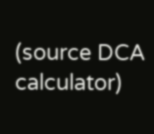(source DCA calculator)